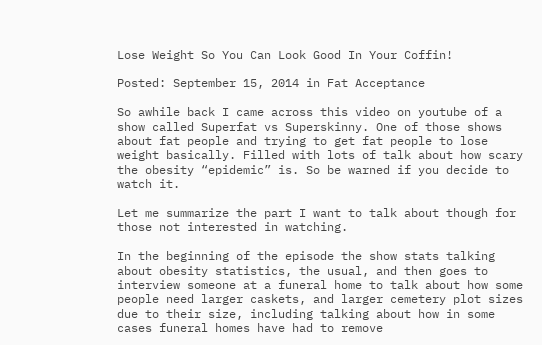Lose Weight So You Can Look Good In Your Coffin!

Posted: September 15, 2014 in Fat Acceptance

So awhile back I came across this video on youtube of a show called Superfat vs Superskinny. One of those shows about fat people and trying to get fat people to lose weight basically. Filled with lots of talk about how scary the obesity “epidemic” is. So be warned if you decide to watch it.

Let me summarize the part I want to talk about though for those not interested in watching.

In the beginning of the episode the show stats talking about obesity statistics, the usual, and then goes to interview someone at a funeral home to talk about how some people need larger caskets, and larger cemetery plot sizes due to their size, including talking about how in some cases funeral homes have had to remove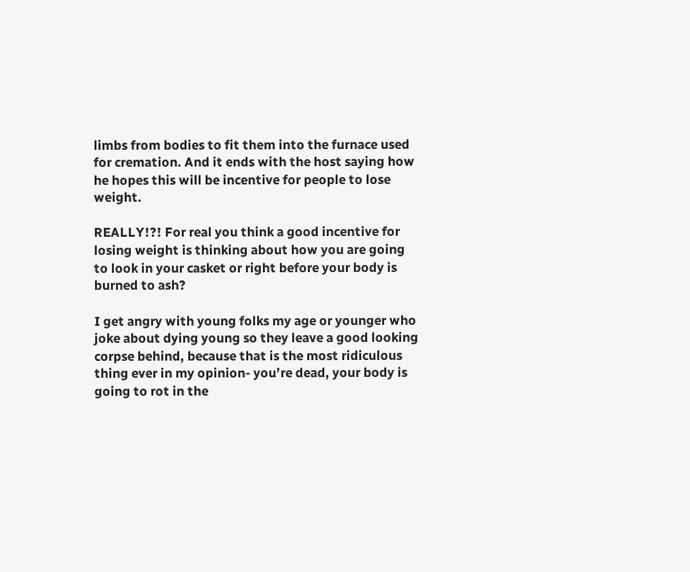limbs from bodies to fit them into the furnace used for cremation. And it ends with the host saying how he hopes this will be incentive for people to lose weight.

REALLY!?! For real you think a good incentive for losing weight is thinking about how you are going to look in your casket or right before your body is burned to ash?

I get angry with young folks my age or younger who joke about dying young so they leave a good looking corpse behind, because that is the most ridiculous thing ever in my opinion- you’re dead, your body is going to rot in the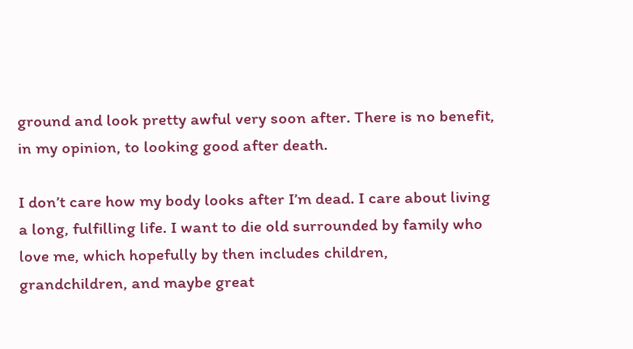ground and look pretty awful very soon after. There is no benefit, in my opinion, to looking good after death.

I don’t care how my body looks after I’m dead. I care about living a long, fulfilling life. I want to die old surrounded by family who love me, which hopefully by then includes children, grandchildren, and maybe great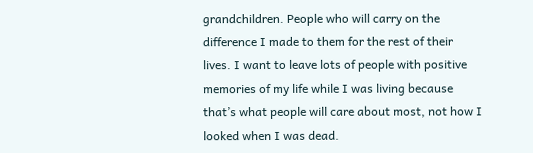grandchildren. People who will carry on the difference I made to them for the rest of their lives. I want to leave lots of people with positive memories of my life while I was living because that’s what people will care about most, not how I looked when I was dead.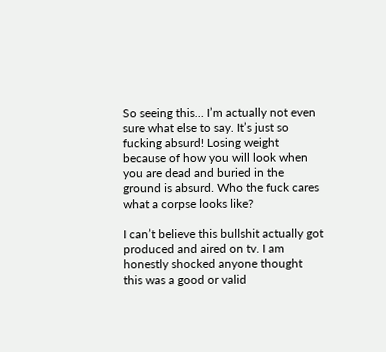So seeing this… I’m actually not even sure what else to say. It’s just so fucking absurd! Losing weight because of how you will look when you are dead and buried in the ground is absurd. Who the fuck cares what a corpse looks like?

I can’t believe this bullshit actually got produced and aired on tv. I am honestly shocked anyone thought this was a good or valid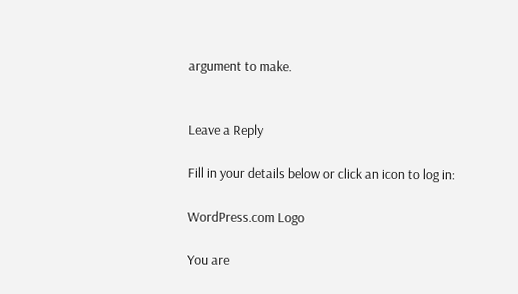argument to make.


Leave a Reply

Fill in your details below or click an icon to log in:

WordPress.com Logo

You are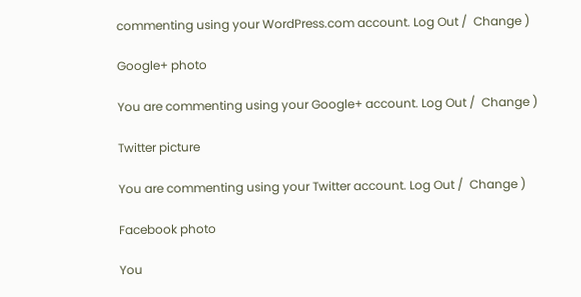commenting using your WordPress.com account. Log Out /  Change )

Google+ photo

You are commenting using your Google+ account. Log Out /  Change )

Twitter picture

You are commenting using your Twitter account. Log Out /  Change )

Facebook photo

You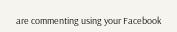are commenting using your Facebook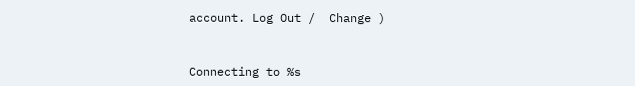account. Log Out /  Change )


Connecting to %s